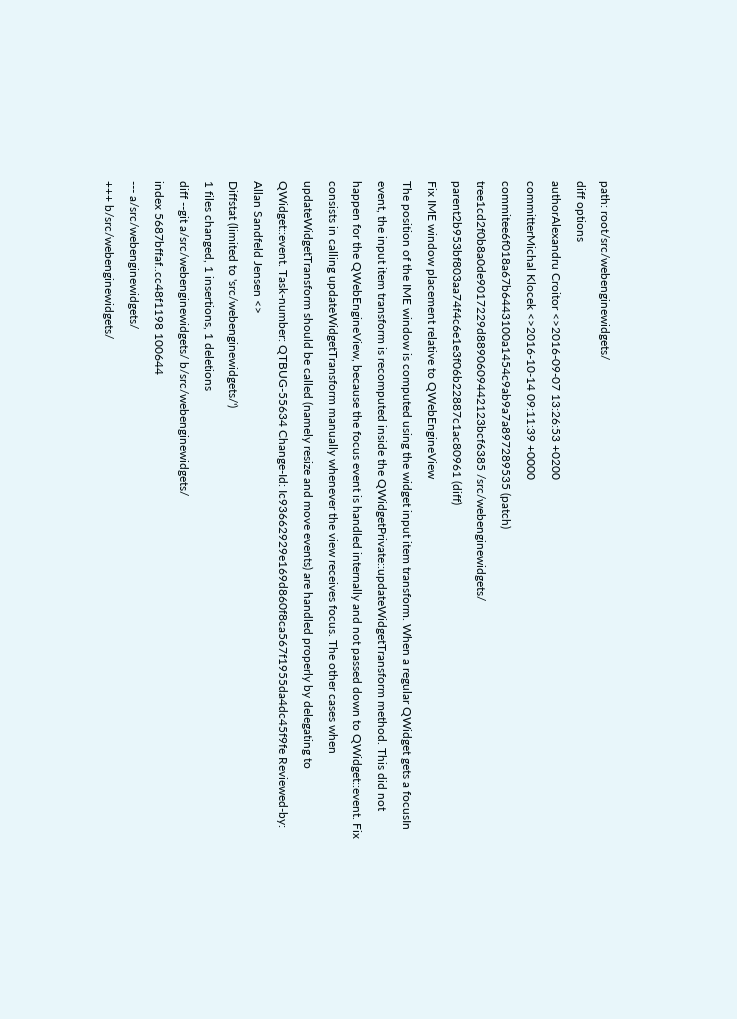path: root/src/webenginewidgets/
diff options
authorAlexandru Croitor <>2016-09-07 13:26:53 +0200
committerMichal Klocek <>2016-10-14 09:11:39 +0000
commitee6f018a67b6443100a1454c9ab9a7a897289535 (patch)
tree1cd2f0b8a0de9017229d8890609442123bcf6385 /src/webenginewidgets/
parent2b953bf803aa74f4c6e1e3f06b22887c1ac80961 (diff)
Fix IME window placement relative to QWebEngineView
The position of the IME window is computed using the widget input item transform. When a regular QWidget gets a focusIn event, the input item transform is recomputed inside the QWidgetPrivate::updateWidgetTransform method. This did not happen for the QWebEngineView, because the focus event is handled internally and not passed down to QWidget::event. Fix consists in calling updateWidgetTransform manually whenever the view receives focus. The other cases when updateWidgetTransform should be called (namely resize and move events) are handled properly by delegating to QWidget::event. Task-number: QTBUG-55634 Change-Id: Ic93662929e169d860f8ca567f1955da4dc45f9fe Reviewed-by: Allan Sandfeld Jensen <>
Diffstat (limited to 'src/webenginewidgets/')
1 files changed, 1 insertions, 1 deletions
diff --git a/src/webenginewidgets/ b/src/webenginewidgets/
index 5687bffaf..cc48f1198 100644
--- a/src/webenginewidgets/
+++ b/src/webenginewidgets/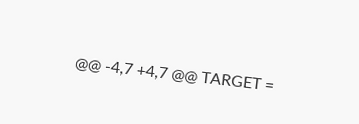@@ -4,7 +4,7 @@ TARGET =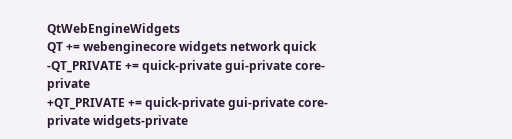QtWebEngineWidgets
QT += webenginecore widgets network quick
-QT_PRIVATE += quick-private gui-private core-private
+QT_PRIVATE += quick-private gui-private core-private widgets-private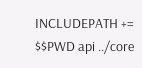INCLUDEPATH += $$PWD api ../core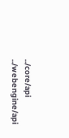../core/api ../webengine/api